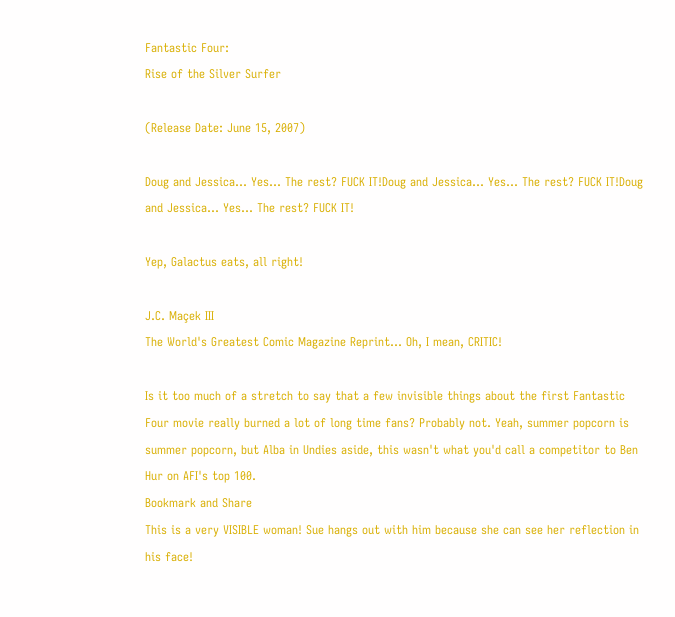Fantastic Four:
Rise of the Silver Surfer

(Release Date: June 15, 2007)

Doug and Jessica... Yes... The rest? FUCK IT!Doug and Jessica... Yes... The rest? FUCK IT!Doug and Jessica... Yes... The rest? FUCK IT!

Yep, Galactus eats, all right!

J.C. Maçek III
The World's Greatest Comic Magazine Reprint... Oh, I mean, CRITIC!

Is it too much of a stretch to say that a few invisible things about the first Fantastic Four movie really burned a lot of long time fans? Probably not. Yeah, summer popcorn is summer popcorn, but Alba in Undies aside, this wasn't what you'd call a competitor to Ben Hur on AFI's top 100.
Bookmark and Share
This is a very VISIBLE woman! Sue hangs out with him because she can see her reflection in his face!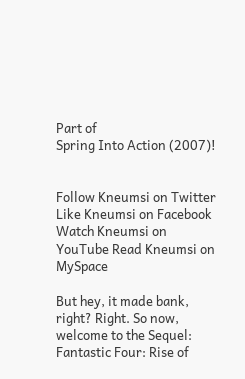Part of
Spring Into Action (2007)!


Follow Kneumsi on Twitter Like Kneumsi on Facebook Watch Kneumsi on YouTube Read Kneumsi on MySpace

But hey, it made bank, right? Right. So now, welcome to the Sequel: Fantastic Four: Rise of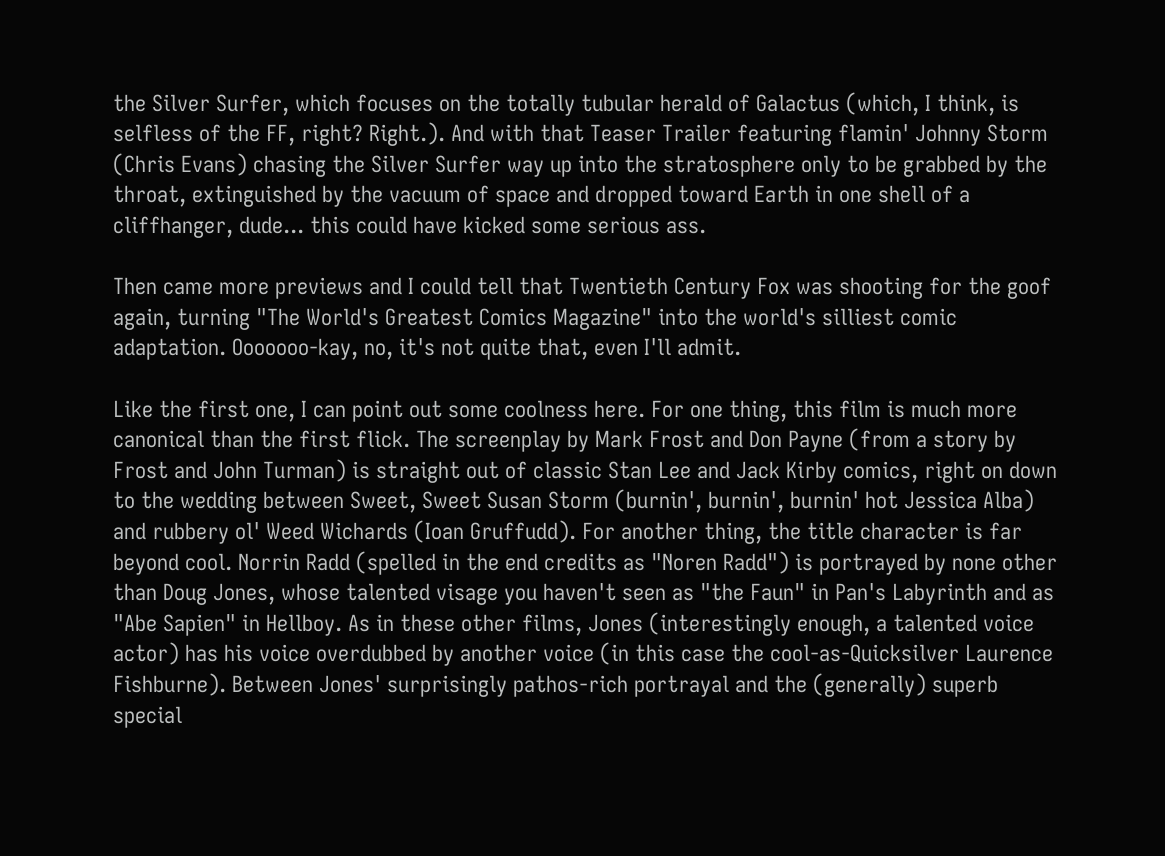the Silver Surfer, which focuses on the totally tubular herald of Galactus (which, I think, is selfless of the FF, right? Right.). And with that Teaser Trailer featuring flamin' Johnny Storm (Chris Evans) chasing the Silver Surfer way up into the stratosphere only to be grabbed by the throat, extinguished by the vacuum of space and dropped toward Earth in one shell of a cliffhanger, dude... this could have kicked some serious ass.

Then came more previews and I could tell that Twentieth Century Fox was shooting for the goof again, turning "The World's Greatest Comics Magazine" into the world's silliest comic adaptation. Ooooooo-kay, no, it's not quite that, even I'll admit.

Like the first one, I can point out some coolness here. For one thing, this film is much more canonical than the first flick. The screenplay by Mark Frost and Don Payne (from a story by Frost and John Turman) is straight out of classic Stan Lee and Jack Kirby comics, right on down to the wedding between Sweet, Sweet Susan Storm (burnin', burnin', burnin' hot Jessica Alba) and rubbery ol' Weed Wichards (Ioan Gruffudd). For another thing, the title character is far beyond cool. Norrin Radd (spelled in the end credits as "Noren Radd") is portrayed by none other than Doug Jones, whose talented visage you haven't seen as "the Faun" in Pan's Labyrinth and as "Abe Sapien" in Hellboy. As in these other films, Jones (interestingly enough, a talented voice actor) has his voice overdubbed by another voice (in this case the cool-as-Quicksilver Laurence Fishburne). Between Jones' surprisingly pathos-rich portrayal and the (generally) superb special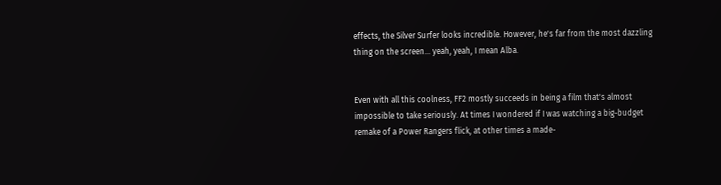effects, the Silver Surfer looks incredible. However, he's far from the most dazzling thing on the screen... yeah, yeah, I mean Alba.


Even with all this coolness, FF2 mostly succeeds in being a film that's almost impossible to take seriously. At times I wondered if I was watching a big-budget remake of a Power Rangers flick, at other times a made-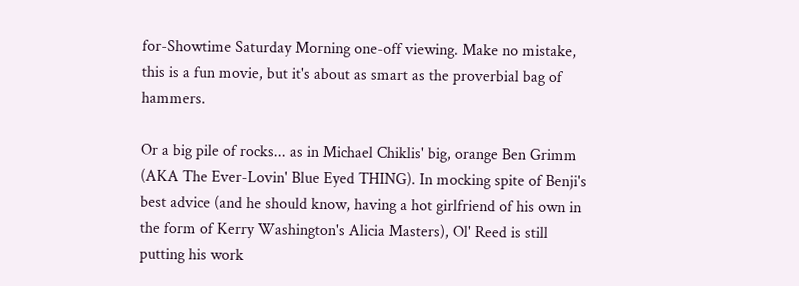for-Showtime Saturday Morning one-off viewing. Make no mistake, this is a fun movie, but it's about as smart as the proverbial bag of hammers.

Or a big pile of rocks... as in Michael Chiklis' big, orange Ben Grimm (AKA The Ever-Lovin' Blue Eyed THING). In mocking spite of Benji's best advice (and he should know, having a hot girlfriend of his own in the form of Kerry Washington's Alicia Masters), Ol' Reed is still putting his work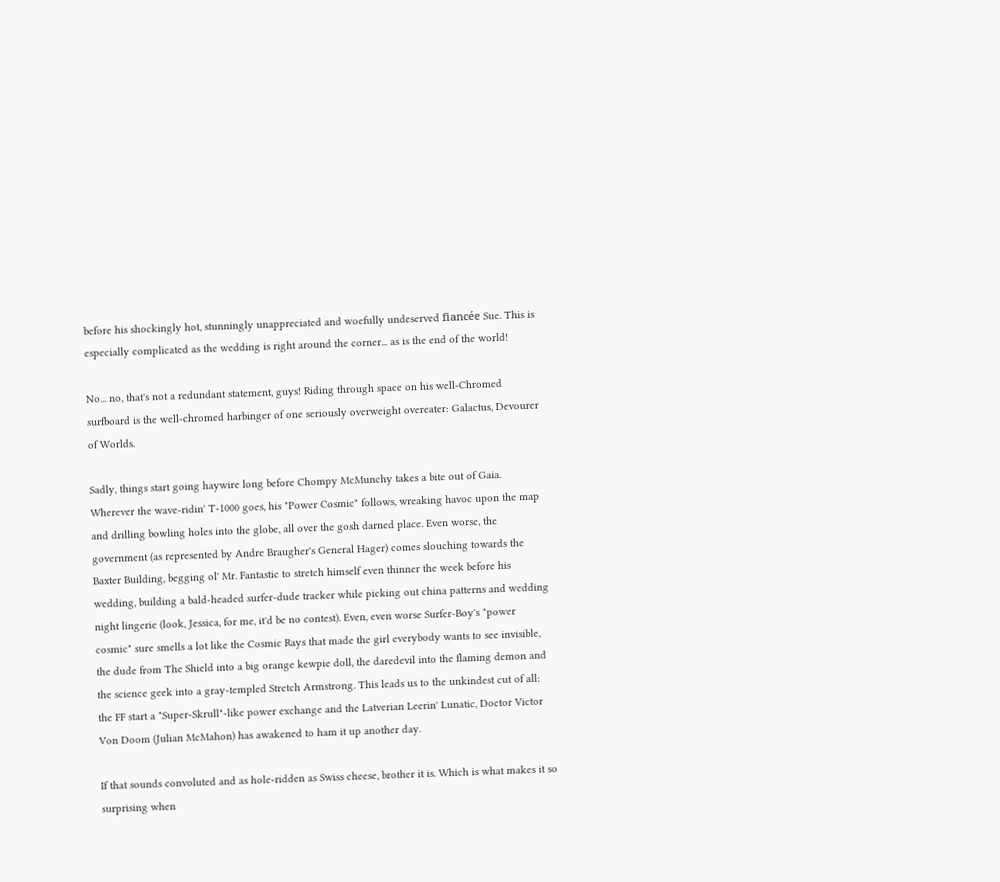before his shockingly hot, stunningly unappreciated and woefully undeserved fiancée Sue. This is especially complicated as the wedding is right around the corner... as is the end of the world!

No... no, that's not a redundant statement, guys! Riding through space on his well-Chromed surfboard is the well-chromed harbinger of one seriously overweight overeater: Galactus, Devourer of Worlds.

Sadly, things start going haywire long before Chompy McMunchy takes a bite out of Gaia. Wherever the wave-ridin' T-1000 goes, his "Power Cosmic" follows, wreaking havoc upon the map and drilling bowling holes into the globe, all over the gosh darned place. Even worse, the government (as represented by Andre Braugher's General Hager) comes slouching towards the Baxter Building, begging ol' Mr. Fantastic to stretch himself even thinner the week before his wedding, building a bald-headed surfer-dude tracker while picking out china patterns and wedding night lingerie (look, Jessica, for me, it'd be no contest). Even, even worse Surfer-Boy's "power cosmic" sure smells a lot like the Cosmic Rays that made the girl everybody wants to see invisible, the dude from The Shield into a big orange kewpie doll, the daredevil into the flaming demon and the science geek into a gray-templed Stretch Armstrong. This leads us to the unkindest cut of all: the FF start a "Super-Skrull"-like power exchange and the Latverian Leerin' Lunatic, Doctor Victor Von Doom (Julian McMahon) has awakened to ham it up another day.

If that sounds convoluted and as hole-ridden as Swiss cheese, brother it is. Which is what makes it so surprising when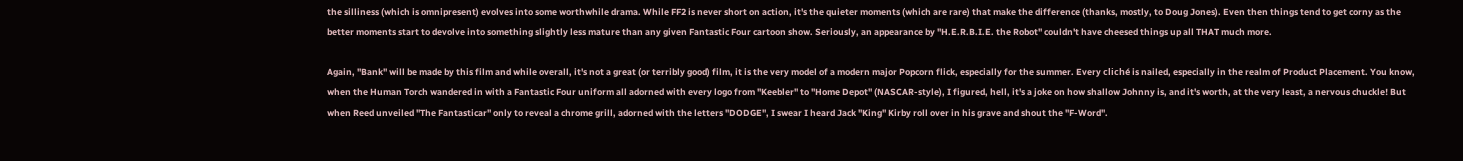the silliness (which is omnipresent) evolves into some worthwhile drama. While FF2 is never short on action, it's the quieter moments (which are rare) that make the difference (thanks, mostly, to Doug Jones). Even then things tend to get corny as the better moments start to devolve into something slightly less mature than any given Fantastic Four cartoon show. Seriously, an appearance by "H.E.R.B.I.E. the Robot" couldn't have cheesed things up all THAT much more.

Again, "Bank" will be made by this film and while overall, it's not a great (or terribly good) film, it is the very model of a modern major Popcorn flick, especially for the summer. Every cliché is nailed, especially in the realm of Product Placement. You know, when the Human Torch wandered in with a Fantastic Four uniform all adorned with every logo from "Keebler" to "Home Depot" (NASCAR-style), I figured, hell, it's a joke on how shallow Johnny is, and it's worth, at the very least, a nervous chuckle! But when Reed unveiled "The Fantasticar" only to reveal a chrome grill, adorned with the letters "DODGE", I swear I heard Jack "King" Kirby roll over in his grave and shout the "F-Word".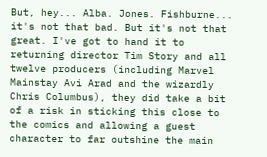But, hey... Alba. Jones. Fishburne... it's not that bad. But it's not that great. I've got to hand it to returning director Tim Story and all twelve producers (including Marvel Mainstay Avi Arad and the wizardly Chris Columbus), they did take a bit of a risk in sticking this close to the comics and allowing a guest character to far outshine the main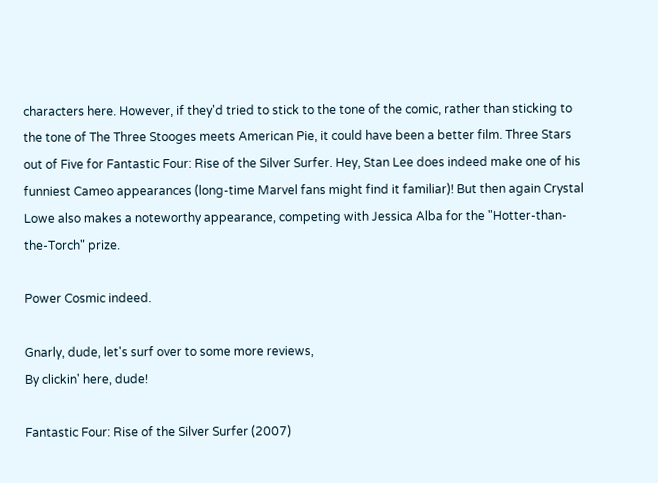characters here. However, if they'd tried to stick to the tone of the comic, rather than sticking to the tone of The Three Stooges meets American Pie, it could have been a better film. Three Stars out of Five for Fantastic Four: Rise of the Silver Surfer. Hey, Stan Lee does indeed make one of his funniest Cameo appearances (long-time Marvel fans might find it familiar)! But then again Crystal Lowe also makes a noteworthy appearance, competing with Jessica Alba for the "Hotter-than-the-Torch" prize.

Power Cosmic indeed.

Gnarly, dude, let's surf over to some more reviews,
By clickin' here, dude!

Fantastic Four: Rise of the Silver Surfer (2007)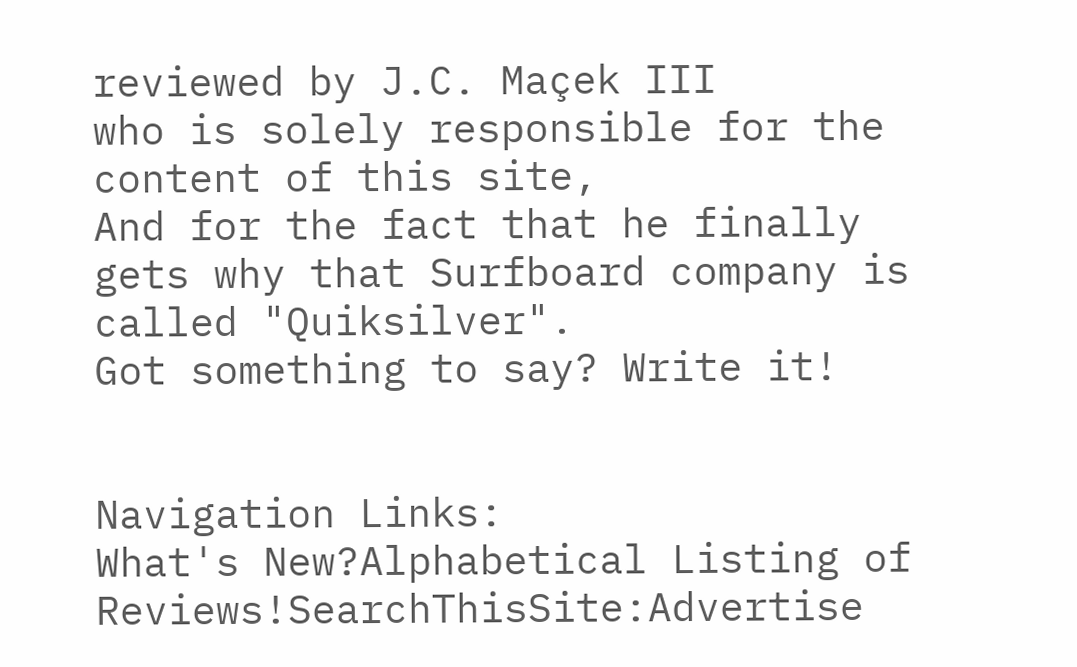reviewed by J.C. Maçek III
who is solely responsible for the content of this site,
And for the fact that he finally gets why that Surfboard company is called "Quiksilver".
Got something to say? Write it!


Navigation Links:
What's New?Alphabetical Listing of Reviews!SearchThisSite:Advertise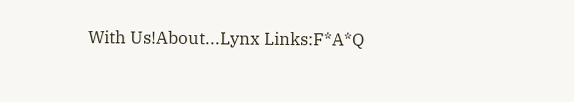With Us!About...Lynx Links:F*A*Q